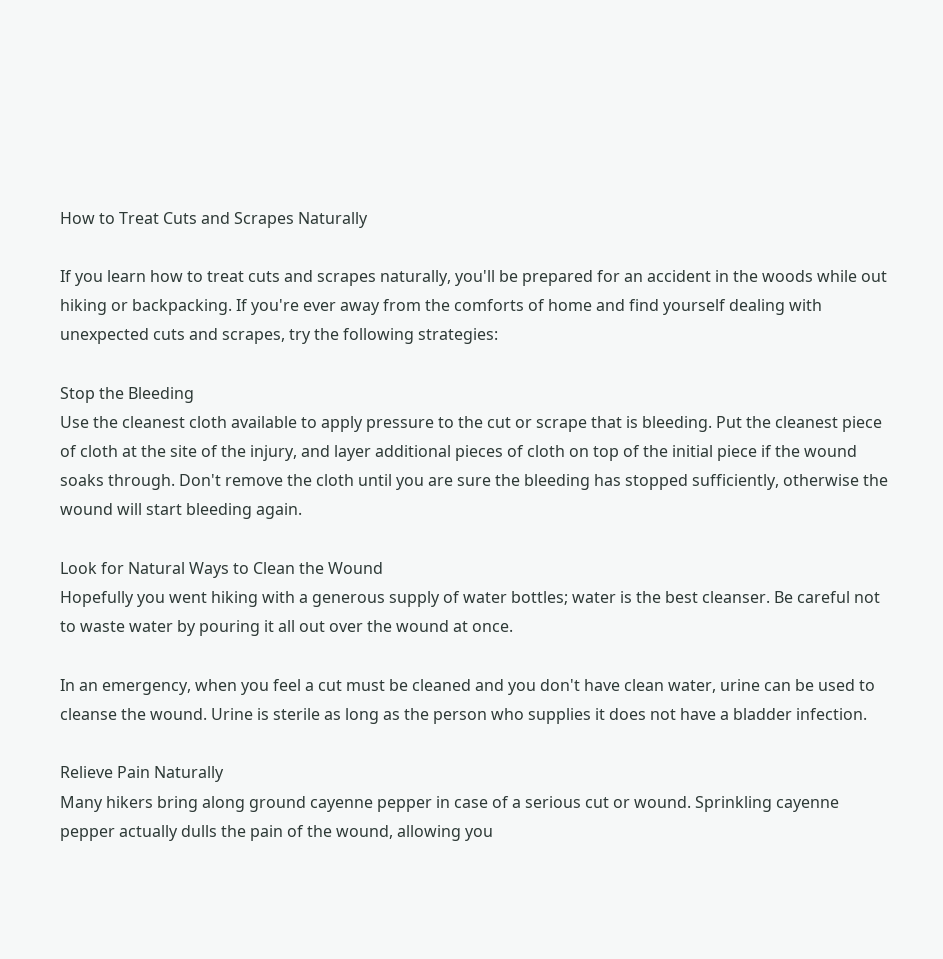How to Treat Cuts and Scrapes Naturally

If you learn how to treat cuts and scrapes naturally, you'll be prepared for an accident in the woods while out hiking or backpacking. If you're ever away from the comforts of home and find yourself dealing with unexpected cuts and scrapes, try the following strategies:

Stop the Bleeding
Use the cleanest cloth available to apply pressure to the cut or scrape that is bleeding. Put the cleanest piece of cloth at the site of the injury, and layer additional pieces of cloth on top of the initial piece if the wound soaks through. Don't remove the cloth until you are sure the bleeding has stopped sufficiently, otherwise the wound will start bleeding again.

Look for Natural Ways to Clean the Wound
Hopefully you went hiking with a generous supply of water bottles; water is the best cleanser. Be careful not to waste water by pouring it all out over the wound at once.

In an emergency, when you feel a cut must be cleaned and you don't have clean water, urine can be used to cleanse the wound. Urine is sterile as long as the person who supplies it does not have a bladder infection.

Relieve Pain Naturally
Many hikers bring along ground cayenne pepper in case of a serious cut or wound. Sprinkling cayenne pepper actually dulls the pain of the wound, allowing you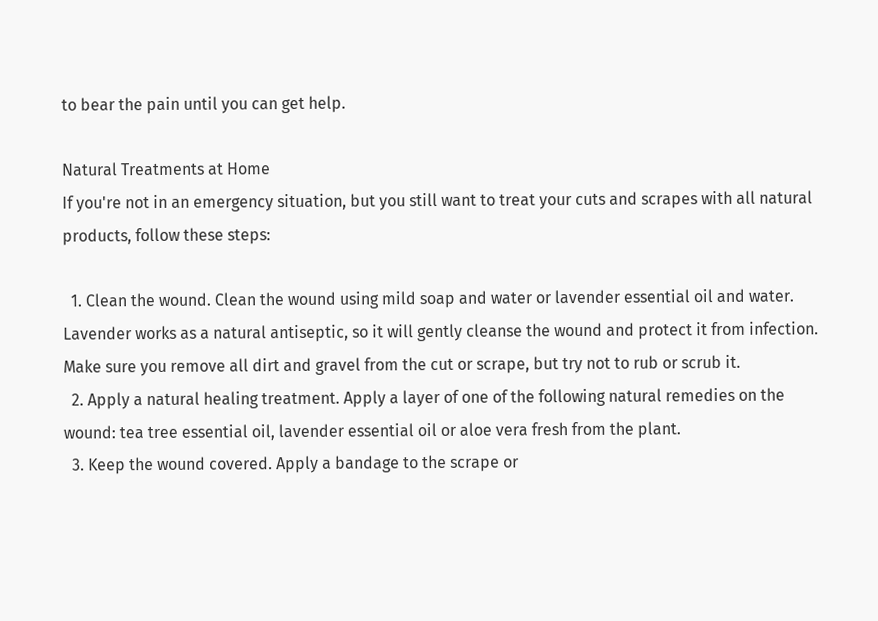to bear the pain until you can get help.

Natural Treatments at Home
If you're not in an emergency situation, but you still want to treat your cuts and scrapes with all natural products, follow these steps:

  1. Clean the wound. Clean the wound using mild soap and water or lavender essential oil and water. Lavender works as a natural antiseptic, so it will gently cleanse the wound and protect it from infection. Make sure you remove all dirt and gravel from the cut or scrape, but try not to rub or scrub it.
  2. Apply a natural healing treatment. Apply a layer of one of the following natural remedies on the wound: tea tree essential oil, lavender essential oil or aloe vera fresh from the plant.
  3. Keep the wound covered. Apply a bandage to the scrape or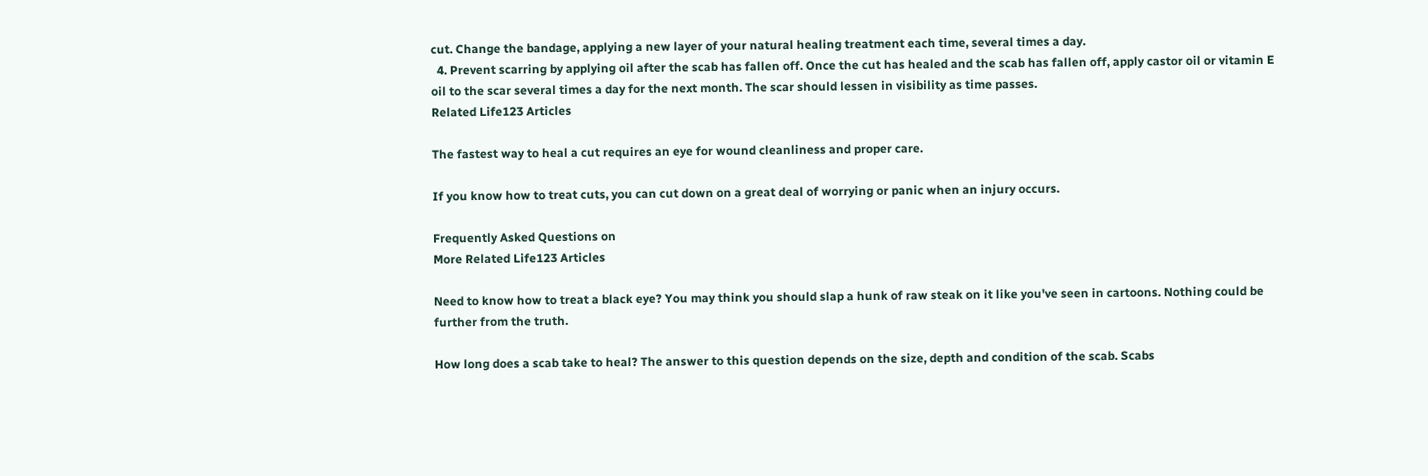cut. Change the bandage, applying a new layer of your natural healing treatment each time, several times a day.
  4. Prevent scarring by applying oil after the scab has fallen off. Once the cut has healed and the scab has fallen off, apply castor oil or vitamin E oil to the scar several times a day for the next month. The scar should lessen in visibility as time passes.
Related Life123 Articles

The fastest way to heal a cut requires an eye for wound cleanliness and proper care.

If you know how to treat cuts, you can cut down on a great deal of worrying or panic when an injury occurs.

Frequently Asked Questions on
More Related Life123 Articles

Need to know how to treat a black eye? You may think you should slap a hunk of raw steak on it like you've seen in cartoons. Nothing could be further from the truth.

How long does a scab take to heal? The answer to this question depends on the size, depth and condition of the scab. Scabs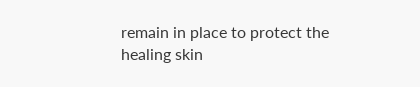remain in place to protect the healing skin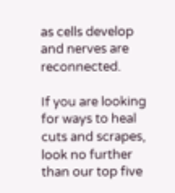as cells develop and nerves are reconnected.

If you are looking for ways to heal cuts and scrapes, look no further than our top five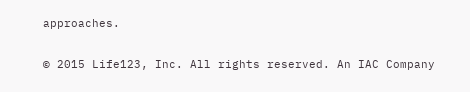approaches.

© 2015 Life123, Inc. All rights reserved. An IAC Company